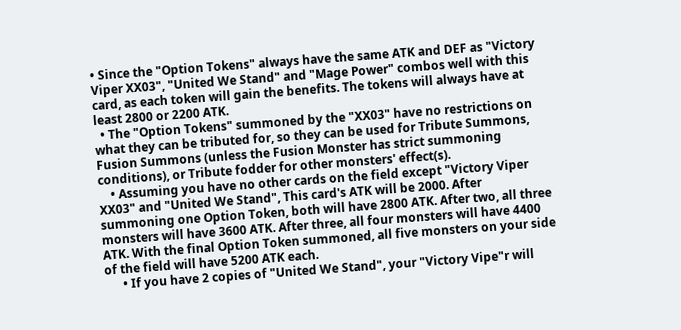• Since the "Option Tokens" always have the same ATK and DEF as "Victory Viper XX03", "United We Stand" and "Mage Power" combos well with this card, as each token will gain the benefits. The tokens will always have at least 2800 or 2200 ATK.
  • The "Option Tokens" summoned by the "XX03" have no restrictions on what they can be tributed for, so they can be used for Tribute Summons, Fusion Summons (unless the Fusion Monster has strict summoning conditions), or Tribute fodder for other monsters' effect(s).
    • Assuming you have no other cards on the field except "Victory Viper XX03" and "United We Stand", This card's ATK will be 2000. After summoning one Option Token, both will have 2800 ATK. After two, all three monsters will have 3600 ATK. After three, all four monsters will have 4400 ATK. With the final Option Token summoned, all five monsters on your side of the field will have 5200 ATK each.
      • If you have 2 copies of "United We Stand", your "Victory Vipe"r will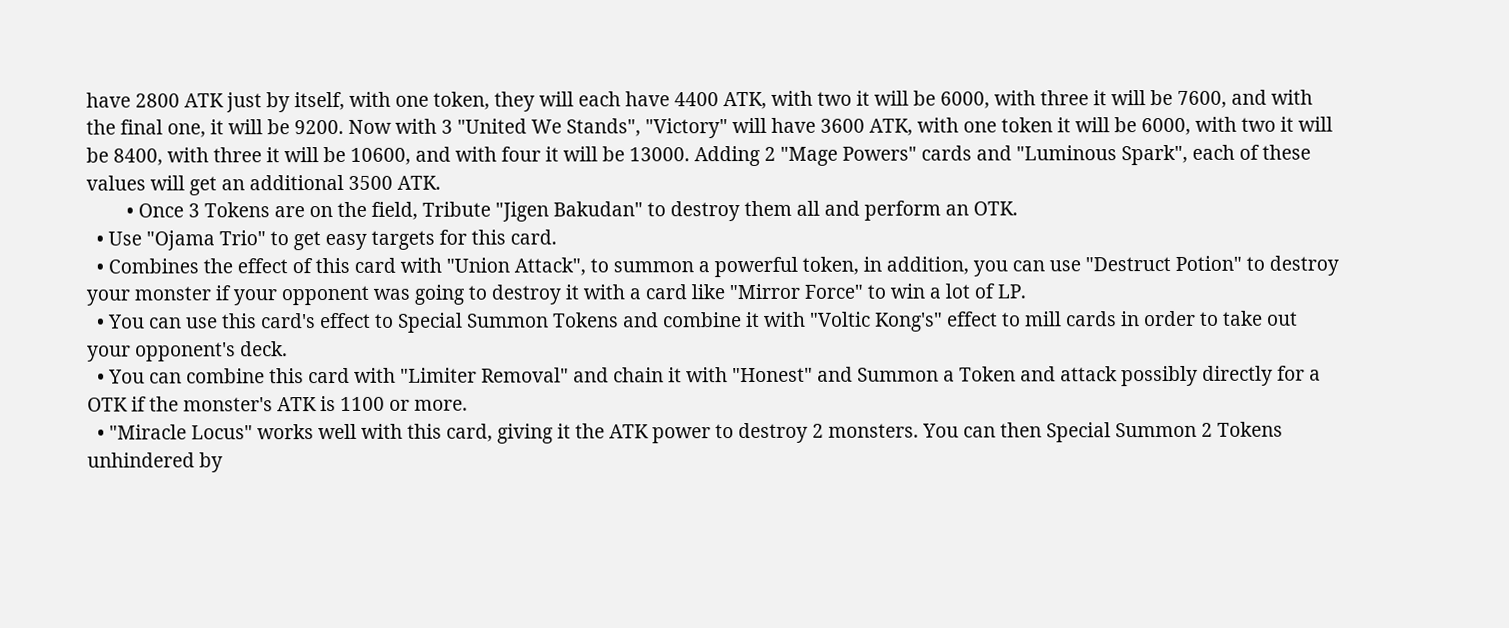have 2800 ATK just by itself, with one token, they will each have 4400 ATK, with two it will be 6000, with three it will be 7600, and with the final one, it will be 9200. Now with 3 "United We Stands", "Victory" will have 3600 ATK, with one token it will be 6000, with two it will be 8400, with three it will be 10600, and with four it will be 13000. Adding 2 "Mage Powers" cards and "Luminous Spark", each of these values will get an additional 3500 ATK.
        • Once 3 Tokens are on the field, Tribute "Jigen Bakudan" to destroy them all and perform an OTK.
  • Use "Ojama Trio" to get easy targets for this card.
  • Combines the effect of this card with "Union Attack", to summon a powerful token, in addition, you can use "Destruct Potion" to destroy your monster if your opponent was going to destroy it with a card like "Mirror Force" to win a lot of LP.
  • You can use this card's effect to Special Summon Tokens and combine it with "Voltic Kong's" effect to mill cards in order to take out your opponent's deck.
  • You can combine this card with "Limiter Removal" and chain it with "Honest" and Summon a Token and attack possibly directly for a OTK if the monster's ATK is 1100 or more.
  • "Miracle Locus" works well with this card, giving it the ATK power to destroy 2 monsters. You can then Special Summon 2 Tokens unhindered by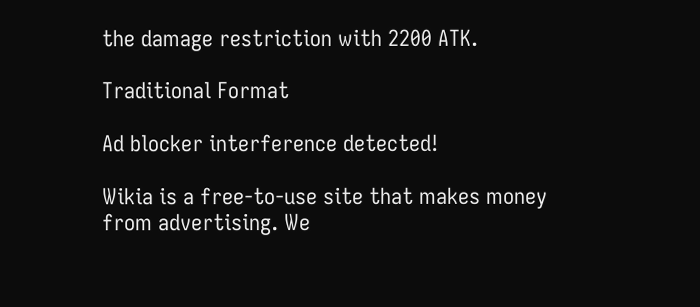the damage restriction with 2200 ATK.

Traditional Format

Ad blocker interference detected!

Wikia is a free-to-use site that makes money from advertising. We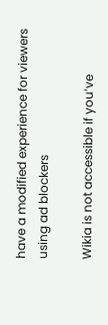have a modified experience for viewers using ad blockers

Wikia is not accessible if you’ve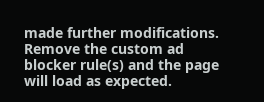made further modifications. Remove the custom ad blocker rule(s) and the page will load as expected.